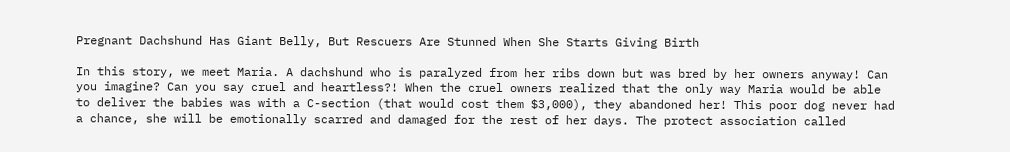Pregnant Dachshund Has Giant Belly, But Rescuers Are Stunned When She Starts Giving Birth

In this story, we meet Maria. A dachshund who is paralyzed from her ribs down but was bred by her owners anyway! Can you imagine? Can you say cruel and heartless?! When the cruel owners realized that the only way Maria would be able to deliver the babies was with a C-section (that would cost them $3,000), they abandoned her! This poor dog never had a chance, she will be emotionally scarred and damaged for the rest of her days. The protect association called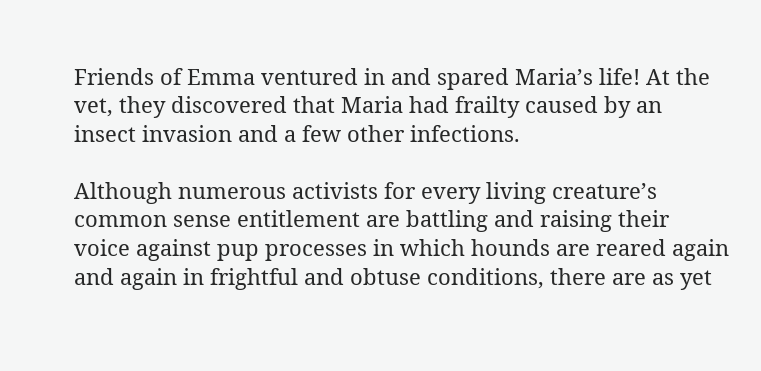Friends of Emma ventured in and spared Maria’s life! At the vet, they discovered that Maria had frailty caused by an insect invasion and a few other infections.

Although numerous activists for every living creature’s common sense entitlement are battling and raising their voice against pup processes in which hounds are reared again and again in frightful and obtuse conditions, there are as yet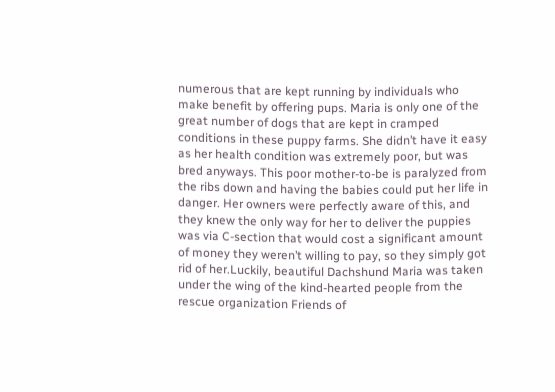numerous that are kept running by individuals who make benefit by offering pups. Maria is only one of the great number of dogs that are kept in cramped conditions in these puppy farms. She didn’t have it easy as her health condition was extremely poor, but was bred anyways. This poor mother-to-be is paralyzed from the ribs down and having the babies could put her life in danger. Her owners were perfectly aware of this, and they knew the only way for her to deliver the puppies was via C-section that would cost a significant amount of money they weren’t willing to pay, so they simply got rid of her.Luckily, beautiful Dachshund Maria was taken under the wing of the kind-hearted people from the rescue organization Friends of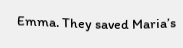Emma. They saved Maria’s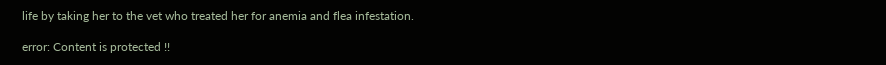life by taking her to the vet who treated her for anemia and flea infestation.

error: Content is protected !!